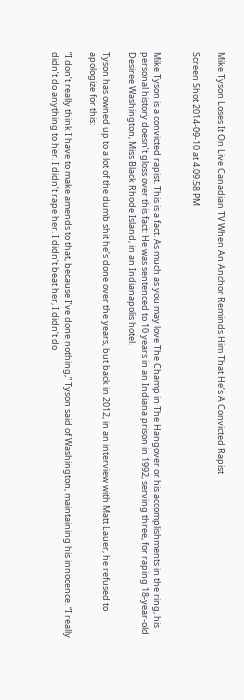Mike Tyson Loses It On Live Canadian TV When An Anchor Reminds Him That He’s A Convicted Rapist

Screen Shot 2014-09-10 at 4.09.58 PM


Mike Tyson is a convicted rapist. This is a fact. As much as you may love The Champ in The Hangover or his accomplishments in the ring, his personal history doesn’t gloss over this fact: He was sentenced to 10 years in an Indiana prison in 1992, serving three, for raping 18-year-old Desiree Washington, Miss Black Rhode Island, in an Indianapolis hotel.

Tyson has owned up to a lot of the dumb shit he’s done over the years, but back in 2012, in an interview with Matt Lauer, he refused to apologize for this:

“I don’t really think I have to make amends to that, because I’ve done nothing,” Tyson said of Washington, maintaining his innocence. “I really didn’t do anything to her. I didn’t rape her. I didn’t beat her, I didn’t do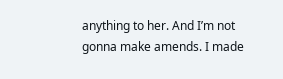anything to her. And I’m not gonna make amends. I made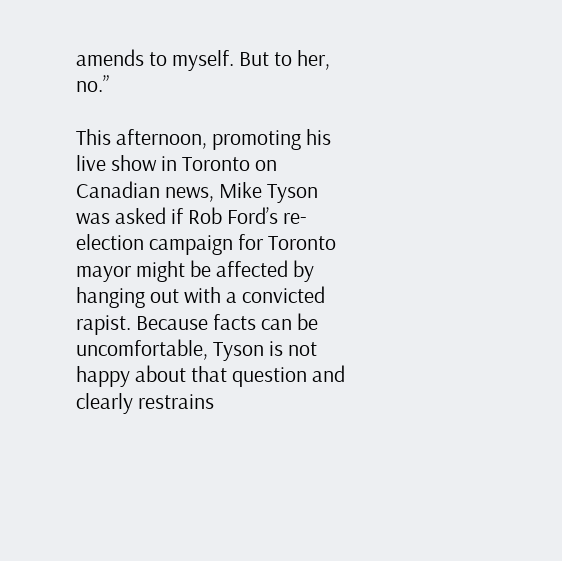amends to myself. But to her, no.”

This afternoon, promoting his live show in Toronto on Canadian news, Mike Tyson was asked if Rob Ford’s re-election campaign for Toronto mayor might be affected by hanging out with a convicted rapist. Because facts can be uncomfortable, Tyson is not happy about that question and clearly restrains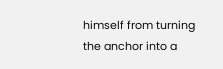himself from turning the anchor into a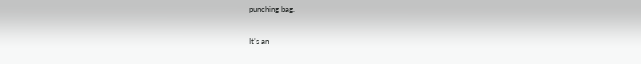punching bag.

It’s an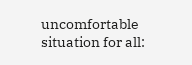uncomfortable situation for all: